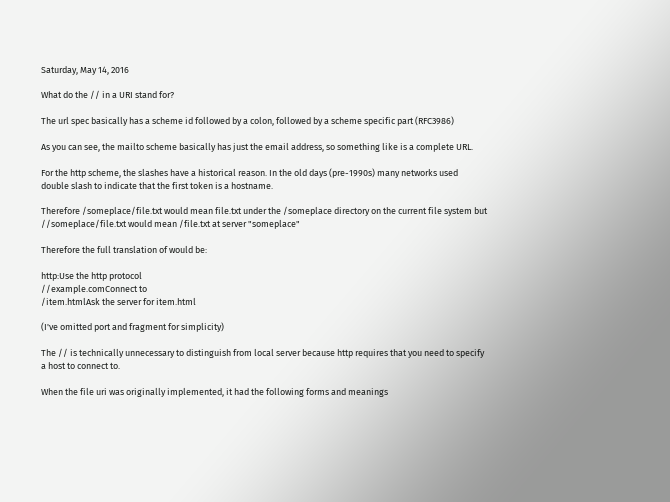Saturday, May 14, 2016

What do the // in a URI stand for?

The url spec basically has a scheme id followed by a colon, followed by a scheme specific part (RFC3986)

As you can see, the mailto scheme basically has just the email address, so something like is a complete URL.

For the http scheme, the slashes have a historical reason. In the old days (pre-1990s) many networks used double slash to indicate that the first token is a hostname.

Therefore /someplace/file.txt would mean file.txt under the /someplace directory on the current file system but //someplace/file.txt would mean /file.txt at server "someplace"

Therefore the full translation of would be:

http:Use the http protocol
//example.comConnect to
/item.htmlAsk the server for item.html

(I've omitted port and fragment for simplicity)

The // is technically unnecessary to distinguish from local server because http requires that you need to specify a host to connect to.

When the file uri was originally implemented, it had the following forms and meanings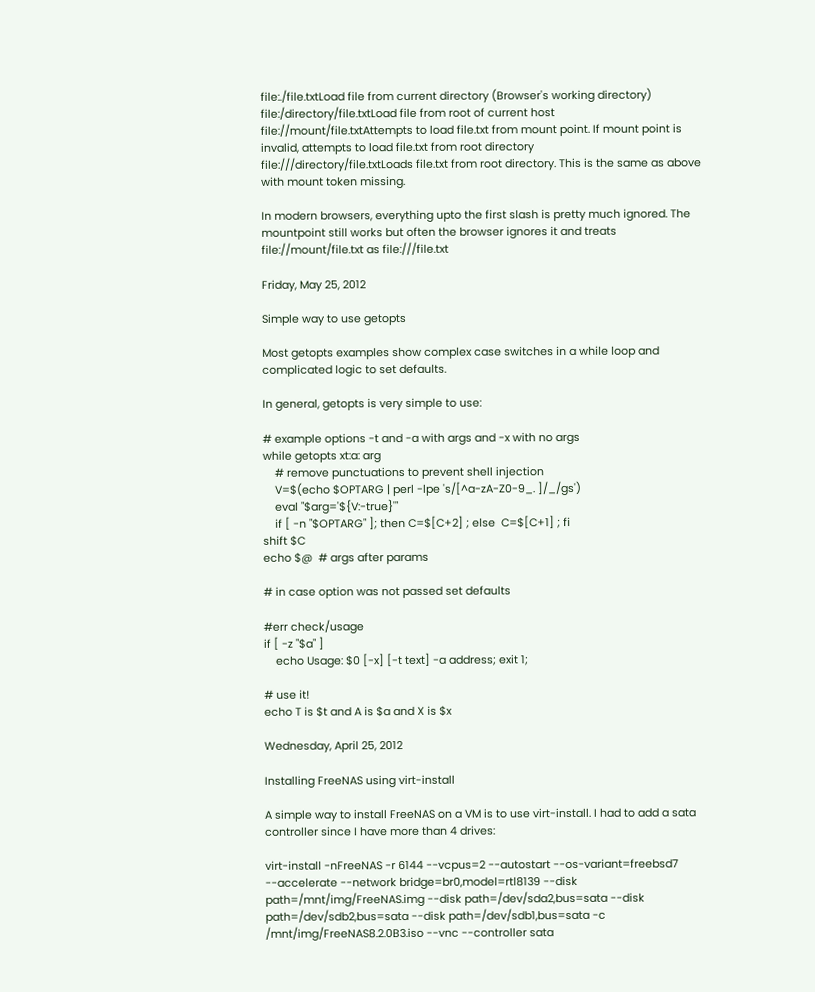file:./file.txtLoad file from current directory (Browser's working directory)
file:/directory/file.txtLoad file from root of current host
file://mount/file.txtAttempts to load file.txt from mount point. If mount point is invalid, attempts to load file.txt from root directory
file:///directory/file.txtLoads file.txt from root directory. This is the same as above with mount token missing.

In modern browsers, everything upto the first slash is pretty much ignored. The mountpoint still works but often the browser ignores it and treats file://mount/file.txt as file:///file.txt

Friday, May 25, 2012

Simple way to use getopts

Most getopts examples show complex case switches in a while loop and complicated logic to set defaults.

In general, getopts is very simple to use:

# example options -t and -a with args and -x with no args
while getopts xt:a: arg
    # remove punctuations to prevent shell injection
    V=$(echo $OPTARG | perl -lpe 's/[^a-zA-Z0-9_. ]/_/gs')
    eval "$arg='${V:-true}'"
    if [ -n "$OPTARG" ]; then C=$[C+2] ; else  C=$[C+1] ; fi
shift $C
echo $@  # args after params

# in case option was not passed set defaults

#err check/usage
if [ -z "$a" ]
    echo Usage: $0 [-x] [-t text] -a address; exit 1;

# use it!
echo T is $t and A is $a and X is $x

Wednesday, April 25, 2012

Installing FreeNAS using virt-install

A simple way to install FreeNAS on a VM is to use virt-install. I had to add a sata controller since I have more than 4 drives:

virt-install -nFreeNAS -r 6144 --vcpus=2 --autostart --os-variant=freebsd7 --accelerate --network bridge=br0,model=rtl8139 --disk path=/mnt/img/FreeNAS.img --disk path=/dev/sda2,bus=sata --disk path=/dev/sdb2,bus=sata --disk path=/dev/sdb1,bus=sata -c /mnt/img/FreeNAS8.2.0B3.iso --vnc --controller sata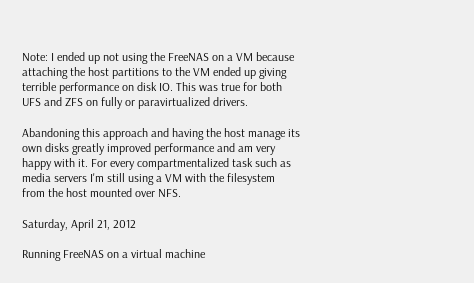Note: I ended up not using the FreeNAS on a VM because attaching the host partitions to the VM ended up giving terrible performance on disk IO. This was true for both UFS and ZFS on fully or paravirtualized drivers.

Abandoning this approach and having the host manage its own disks greatly improved performance and am very happy with it. For every compartmentalized task such as media servers I'm still using a VM with the filesystem from the host mounted over NFS.

Saturday, April 21, 2012

Running FreeNAS on a virtual machine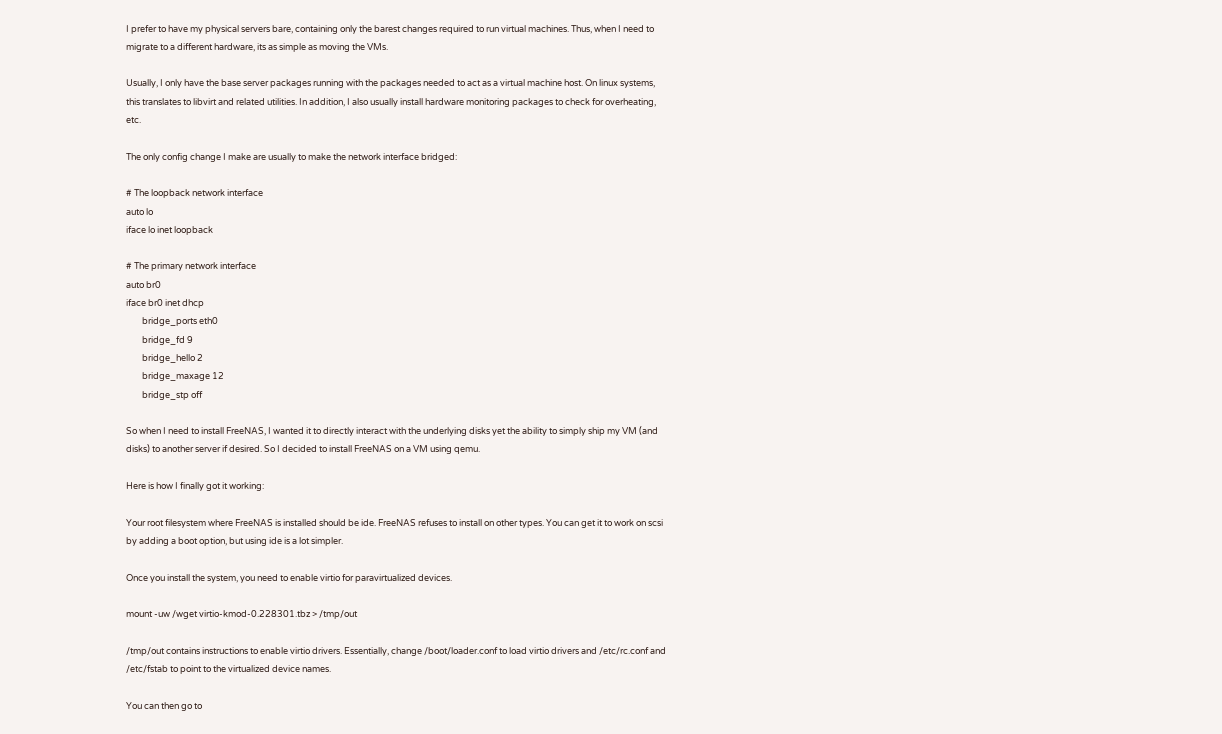I prefer to have my physical servers bare, containing only the barest changes required to run virtual machines. Thus, when I need to migrate to a different hardware, its as simple as moving the VMs.

Usually, I only have the base server packages running with the packages needed to act as a virtual machine host. On linux systems, this translates to libvirt and related utilities. In addition, I also usually install hardware monitoring packages to check for overheating, etc.

The only config change I make are usually to make the network interface bridged:

# The loopback network interface
auto lo
iface lo inet loopback

# The primary network interface
auto br0
iface br0 inet dhcp
        bridge_ports eth0
        bridge_fd 9
        bridge_hello 2
        bridge_maxage 12
        bridge_stp off

So when I need to install FreeNAS, I wanted it to directly interact with the underlying disks yet the ability to simply ship my VM (and disks) to another server if desired. So I decided to install FreeNAS on a VM using qemu.

Here is how I finally got it working:

Your root filesystem where FreeNAS is installed should be ide. FreeNAS refuses to install on other types. You can get it to work on scsi by adding a boot option, but using ide is a lot simpler.

Once you install the system, you need to enable virtio for paravirtualized devices.

mount -uw /wget virtio-kmod-0.228301.tbz > /tmp/out

/tmp/out contains instructions to enable virtio drivers. Essentially, change /boot/loader.conf to load virtio drivers and /etc/rc.conf and /etc/fstab to point to the virtualized device names.

You can then go to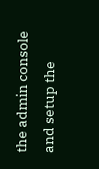the admin console and setup the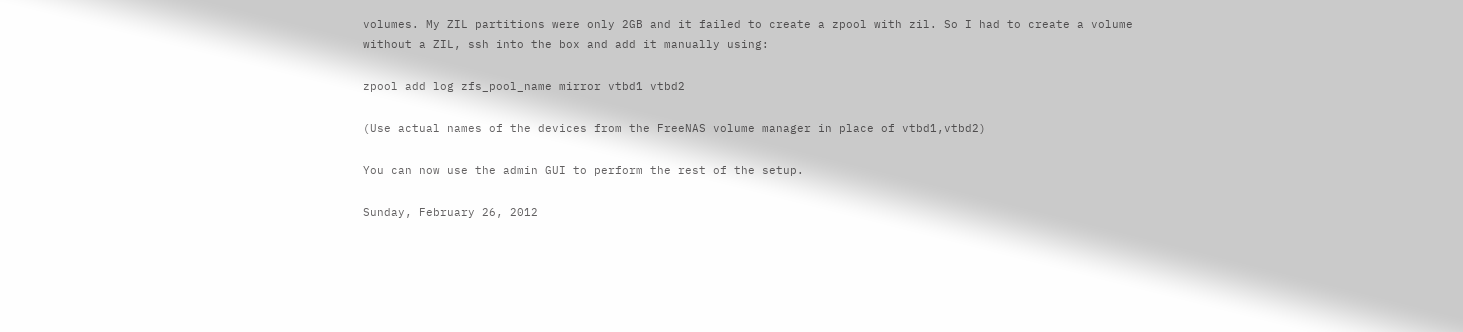volumes. My ZIL partitions were only 2GB and it failed to create a zpool with zil. So I had to create a volume without a ZIL, ssh into the box and add it manually using:

zpool add log zfs_pool_name mirror vtbd1 vtbd2

(Use actual names of the devices from the FreeNAS volume manager in place of vtbd1,vtbd2)

You can now use the admin GUI to perform the rest of the setup.

Sunday, February 26, 2012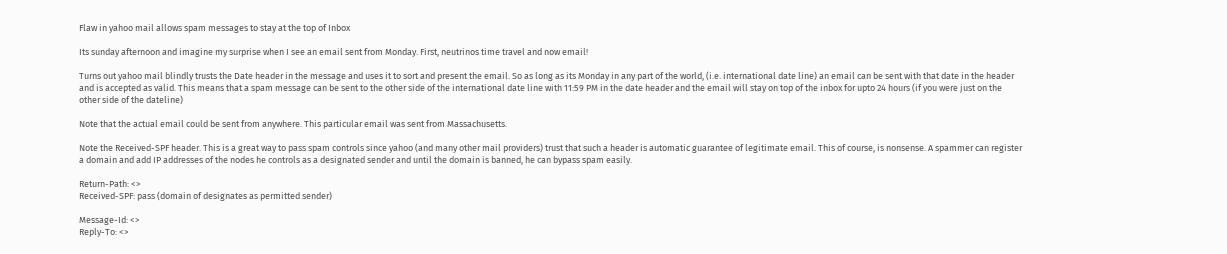Flaw in yahoo mail allows spam messages to stay at the top of Inbox

Its sunday afternoon and imagine my surprise when I see an email sent from Monday. First, neutrinos time travel and now email!

Turns out yahoo mail blindly trusts the Date header in the message and uses it to sort and present the email. So as long as its Monday in any part of the world, (i.e. international date line) an email can be sent with that date in the header and is accepted as valid. This means that a spam message can be sent to the other side of the international date line with 11:59 PM in the date header and the email will stay on top of the inbox for upto 24 hours (if you were just on the other side of the dateline)

Note that the actual email could be sent from anywhere. This particular email was sent from Massachusetts.

Note the Received-SPF header. This is a great way to pass spam controls since yahoo (and many other mail providers) trust that such a header is automatic guarantee of legitimate email. This of course, is nonsense. A spammer can register a domain and add IP addresses of the nodes he controls as a designated sender and until the domain is banned, he can bypass spam easily.

Return-Path: <>
Received-SPF: pass (domain of designates as permitted sender)

Message-Id: <>
Reply-To: <>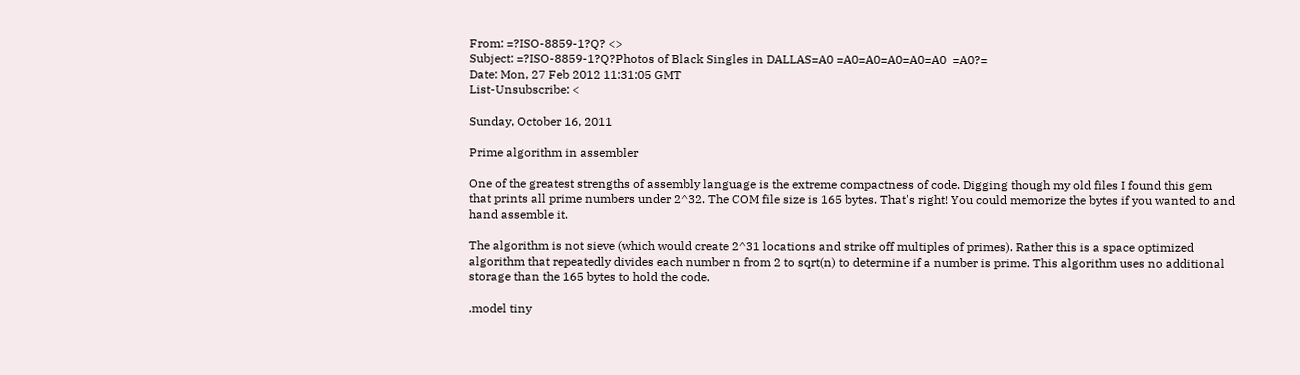From: =?ISO-8859-1?Q? <>
Subject: =?ISO-8859-1?Q?Photos of Black Singles in DALLAS=A0 =A0=A0=A0=A0=A0  =A0?=
Date: Mon, 27 Feb 2012 11:31:05 GMT
List-Unsubscribe: <

Sunday, October 16, 2011

Prime algorithm in assembler

One of the greatest strengths of assembly language is the extreme compactness of code. Digging though my old files I found this gem that prints all prime numbers under 2^32. The COM file size is 165 bytes. That's right! You could memorize the bytes if you wanted to and hand assemble it.

The algorithm is not sieve (which would create 2^31 locations and strike off multiples of primes). Rather this is a space optimized algorithm that repeatedly divides each number n from 2 to sqrt(n) to determine if a number is prime. This algorithm uses no additional storage than the 165 bytes to hold the code.

.model tiny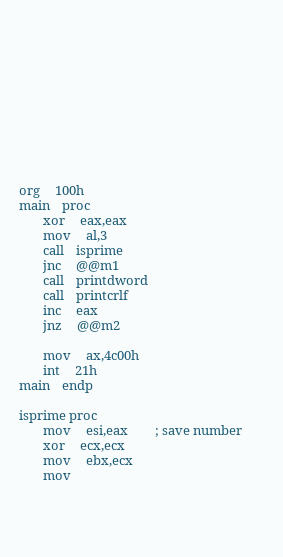org     100h
main    proc
        xor     eax,eax
        mov     al,3
        call    isprime
        jnc     @@m1
        call    printdword
        call    printcrlf
        inc     eax
        jnz     @@m2

        mov     ax,4c00h
        int     21h
main    endp

isprime proc
        mov     esi,eax         ; save number
        xor     ecx,ecx
        mov     ebx,ecx
        mov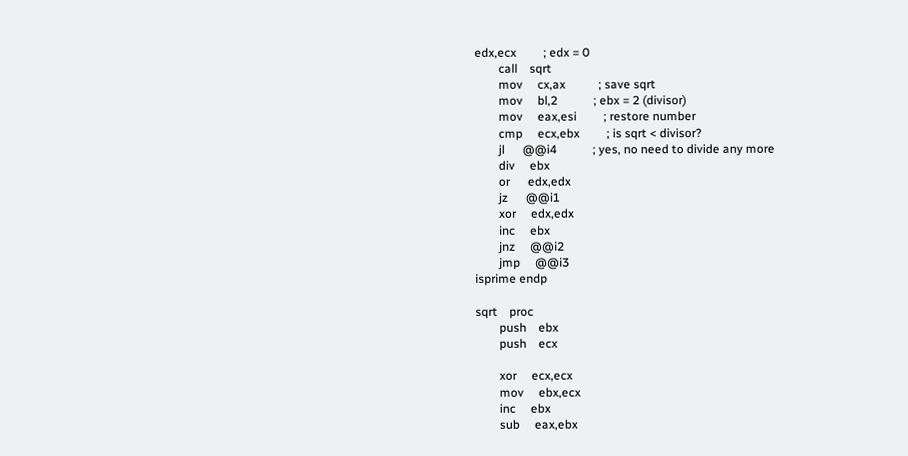edx,ecx         ; edx = 0
        call    sqrt
        mov     cx,ax           ; save sqrt
        mov     bl,2            ; ebx = 2 (divisor)
        mov     eax,esi         ; restore number
        cmp     ecx,ebx         ; is sqrt < divisor?
        jl      @@i4            ; yes, no need to divide any more
        div     ebx
        or      edx,edx
        jz      @@i1
        xor     edx,edx
        inc     ebx
        jnz     @@i2
        jmp     @@i3
isprime endp

sqrt    proc
        push    ebx
        push    ecx

        xor     ecx,ecx
        mov     ebx,ecx
        inc     ebx
        sub     eax,ebx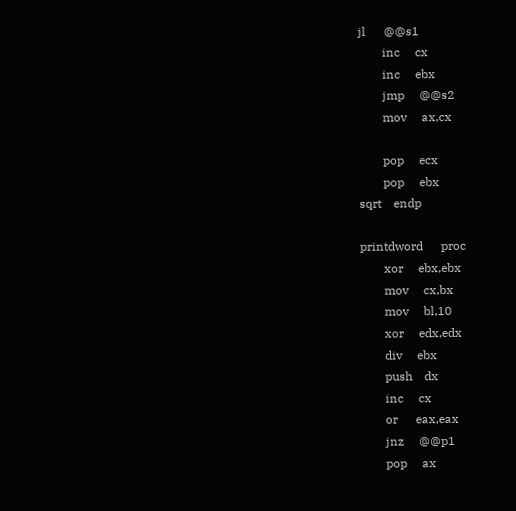jl      @@s1
        inc     cx
        inc     ebx
        jmp     @@s2
        mov     ax,cx

        pop     ecx
        pop     ebx
sqrt    endp

printdword      proc
        xor     ebx,ebx
        mov     cx,bx
        mov     bl,10
        xor     edx,edx
        div     ebx
        push    dx
        inc     cx
        or      eax,eax
        jnz     @@p1
        pop     ax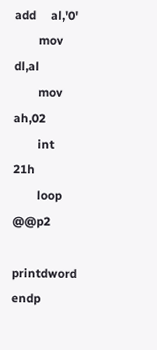add     al,'0'
        mov     dl,al
        mov     ah,02
        int     21h
        loop    @@p2

printdword      endp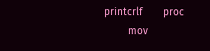printcrlf       proc
        mov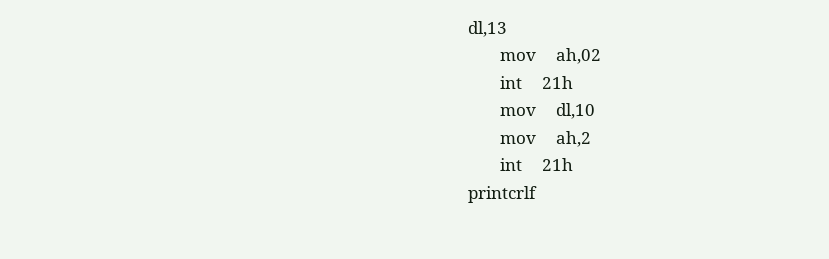dl,13
        mov     ah,02
        int     21h
        mov     dl,10
        mov     ah,2
        int     21h
printcrlf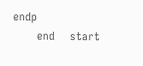endp
        end     start